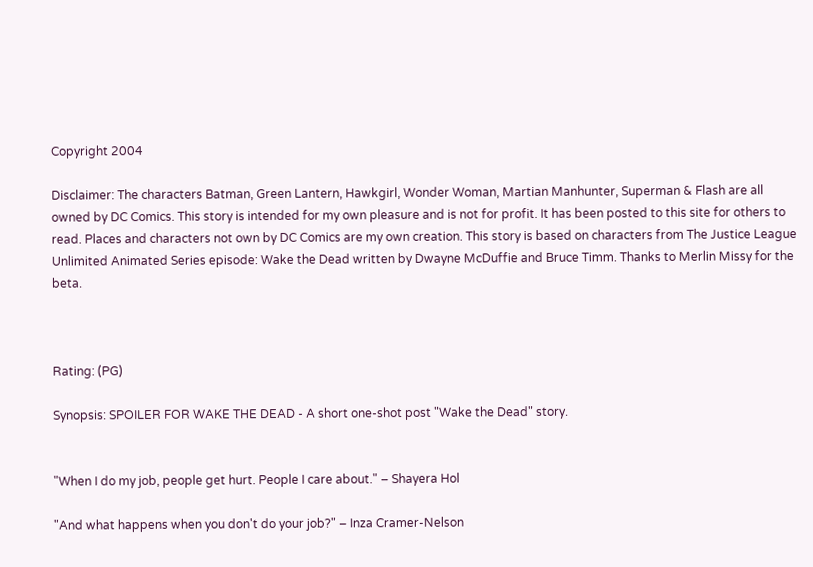Copyright 2004

Disclaimer: The characters Batman, Green Lantern, Hawkgirl, Wonder Woman, Martian Manhunter, Superman & Flash are all owned by DC Comics. This story is intended for my own pleasure and is not for profit. It has been posted to this site for others to read. Places and characters not own by DC Comics are my own creation. This story is based on characters from The Justice League Unlimited Animated Series episode: Wake the Dead written by Dwayne McDuffie and Bruce Timm. Thanks to Merlin Missy for the beta.



Rating: (PG)

Synopsis: SPOILER FOR WAKE THE DEAD - A short one-shot post "Wake the Dead" story.


"When I do my job, people get hurt. People I care about." – Shayera Hol

"And what happens when you don't do your job?" – Inza Cramer-Nelson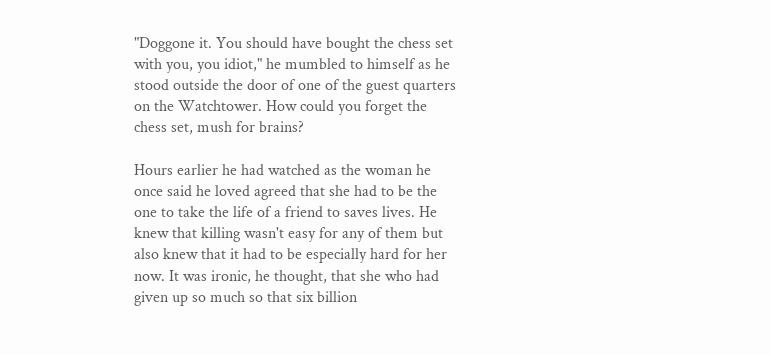"Doggone it. You should have bought the chess set with you, you idiot," he mumbled to himself as he stood outside the door of one of the guest quarters on the Watchtower. How could you forget the chess set, mush for brains?

Hours earlier he had watched as the woman he once said he loved agreed that she had to be the one to take the life of a friend to saves lives. He knew that killing wasn't easy for any of them but also knew that it had to be especially hard for her now. It was ironic, he thought, that she who had given up so much so that six billion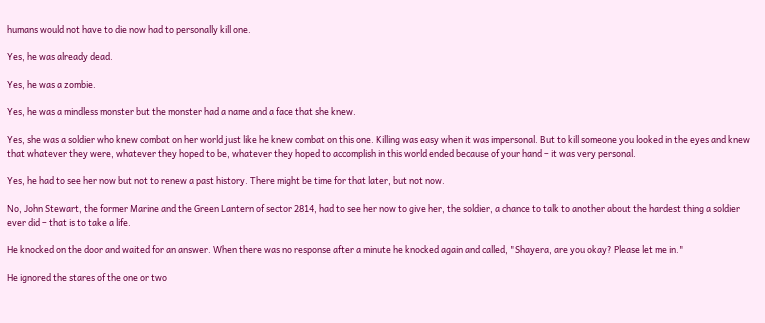humans would not have to die now had to personally kill one.

Yes, he was already dead.

Yes, he was a zombie.

Yes, he was a mindless monster but the monster had a name and a face that she knew.

Yes, she was a soldier who knew combat on her world just like he knew combat on this one. Killing was easy when it was impersonal. But to kill someone you looked in the eyes and knew that whatever they were, whatever they hoped to be, whatever they hoped to accomplish in this world ended because of your hand – it was very personal.

Yes, he had to see her now but not to renew a past history. There might be time for that later, but not now.

No, John Stewart, the former Marine and the Green Lantern of sector 2814, had to see her now to give her, the soldier, a chance to talk to another about the hardest thing a soldier ever did – that is to take a life.

He knocked on the door and waited for an answer. When there was no response after a minute he knocked again and called, "Shayera, are you okay? Please let me in."

He ignored the stares of the one or two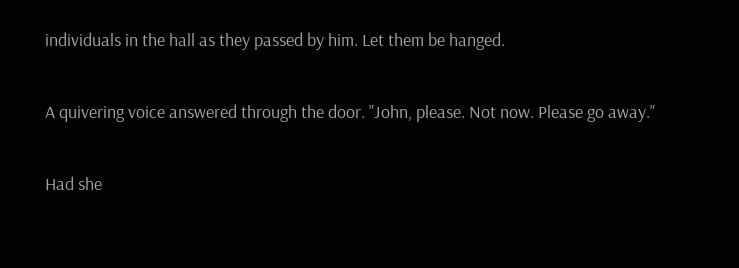individuals in the hall as they passed by him. Let them be hanged.

A quivering voice answered through the door. "John, please. Not now. Please go away."

Had she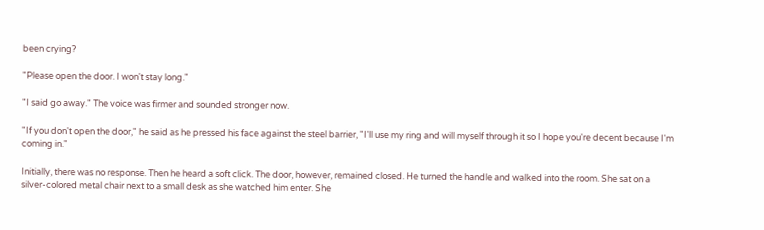been crying?

"Please open the door. I won't stay long."

"I said go away." The voice was firmer and sounded stronger now.

"If you don't open the door," he said as he pressed his face against the steel barrier, "I'll use my ring and will myself through it so I hope you're decent because I'm coming in."

Initially, there was no response. Then he heard a soft click. The door, however, remained closed. He turned the handle and walked into the room. She sat on a silver-colored metal chair next to a small desk as she watched him enter. She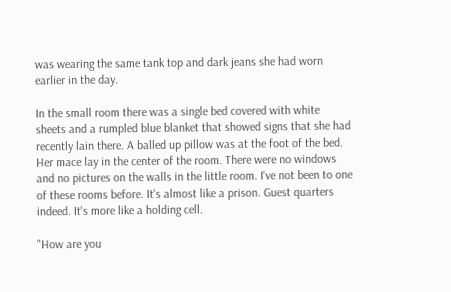was wearing the same tank top and dark jeans she had worn earlier in the day.

In the small room there was a single bed covered with white sheets and a rumpled blue blanket that showed signs that she had recently lain there. A balled up pillow was at the foot of the bed. Her mace lay in the center of the room. There were no windows and no pictures on the walls in the little room. I've not been to one of these rooms before. It's almost like a prison. Guest quarters indeed. It's more like a holding cell.

"How are you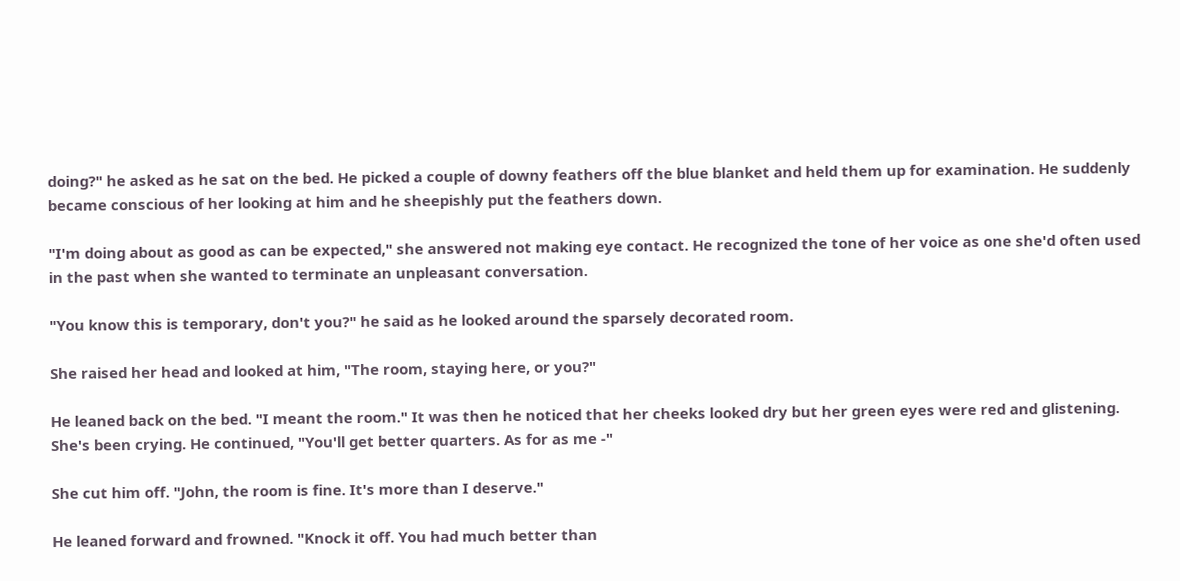doing?" he asked as he sat on the bed. He picked a couple of downy feathers off the blue blanket and held them up for examination. He suddenly became conscious of her looking at him and he sheepishly put the feathers down.

"I'm doing about as good as can be expected," she answered not making eye contact. He recognized the tone of her voice as one she'd often used in the past when she wanted to terminate an unpleasant conversation.

"You know this is temporary, don't you?" he said as he looked around the sparsely decorated room.

She raised her head and looked at him, "The room, staying here, or you?"

He leaned back on the bed. "I meant the room." It was then he noticed that her cheeks looked dry but her green eyes were red and glistening. She's been crying. He continued, "You'll get better quarters. As for as me -"

She cut him off. "John, the room is fine. It's more than I deserve."

He leaned forward and frowned. "Knock it off. You had much better than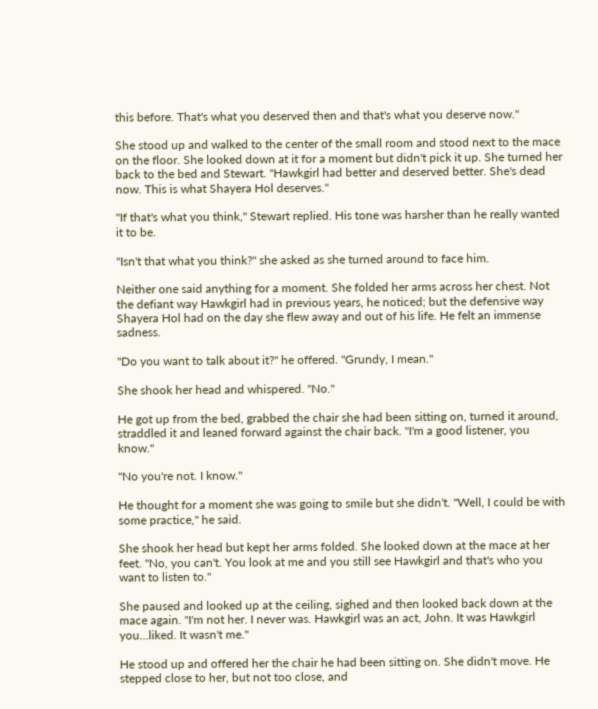this before. That's what you deserved then and that's what you deserve now."

She stood up and walked to the center of the small room and stood next to the mace on the floor. She looked down at it for a moment but didn't pick it up. She turned her back to the bed and Stewart. "Hawkgirl had better and deserved better. She's dead now. This is what Shayera Hol deserves."

"If that's what you think," Stewart replied. His tone was harsher than he really wanted it to be.

"Isn't that what you think?" she asked as she turned around to face him.

Neither one said anything for a moment. She folded her arms across her chest. Not the defiant way Hawkgirl had in previous years, he noticed; but the defensive way Shayera Hol had on the day she flew away and out of his life. He felt an immense sadness.

"Do you want to talk about it?" he offered. "Grundy, I mean."

She shook her head and whispered. "No."

He got up from the bed, grabbed the chair she had been sitting on, turned it around, straddled it and leaned forward against the chair back. "I'm a good listener, you know."

"No you're not. I know."

He thought for a moment she was going to smile but she didn't. "Well, I could be with some practice," he said.

She shook her head but kept her arms folded. She looked down at the mace at her feet. "No, you can't. You look at me and you still see Hawkgirl and that's who you want to listen to."

She paused and looked up at the ceiling, sighed and then looked back down at the mace again. "I'm not her. I never was. Hawkgirl was an act, John. It was Hawkgirl you…liked. It wasn't me."

He stood up and offered her the chair he had been sitting on. She didn't move. He stepped close to her, but not too close, and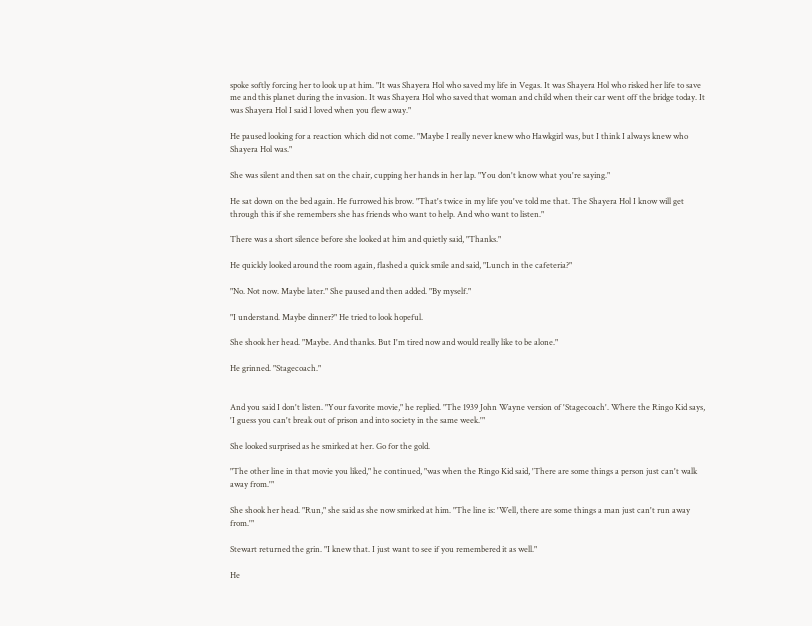spoke softly forcing her to look up at him. "It was Shayera Hol who saved my life in Vegas. It was Shayera Hol who risked her life to save me and this planet during the invasion. It was Shayera Hol who saved that woman and child when their car went off the bridge today. It was Shayera Hol I said I loved when you flew away."

He paused looking for a reaction which did not come. "Maybe I really never knew who Hawkgirl was, but I think I always knew who Shayera Hol was."

She was silent and then sat on the chair, cupping her hands in her lap. "You don't know what you're saying."

He sat down on the bed again. He furrowed his brow. "That's twice in my life you've told me that. The Shayera Hol I know will get through this if she remembers she has friends who want to help. And who want to listen."

There was a short silence before she looked at him and quietly said, "Thanks."

He quickly looked around the room again, flashed a quick smile and said, "Lunch in the cafeteria?"

"No. Not now. Maybe later." She paused and then added. "By myself."

"I understand. Maybe dinner?" He tried to look hopeful.

She shook her head. "Maybe. And thanks. But I'm tired now and would really like to be alone."

He grinned. "Stagecoach."


And you said I don't listen. "Your favorite movie," he replied. "The 1939 John Wayne version of 'Stagecoach'. Where the Ringo Kid says, 'I guess you can't break out of prison and into society in the same week.'"

She looked surprised as he smirked at her. Go for the gold.

"The other line in that movie you liked," he continued, "was when the Ringo Kid said, 'There are some things a person just can't walk away from.'"

She shook her head. "Run," she said as she now smirked at him. "The line is: 'Well, there are some things a man just can't run away from.'"

Stewart returned the grin. "I knew that. I just want to see if you remembered it as well."

He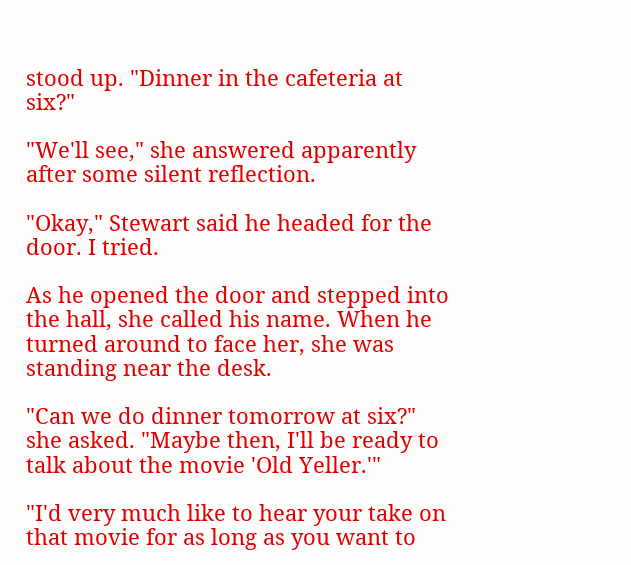stood up. "Dinner in the cafeteria at six?"

"We'll see," she answered apparently after some silent reflection.

"Okay," Stewart said he headed for the door. I tried.

As he opened the door and stepped into the hall, she called his name. When he turned around to face her, she was standing near the desk.

"Can we do dinner tomorrow at six?" she asked. "Maybe then, I'll be ready to talk about the movie 'Old Yeller.'"

"I'd very much like to hear your take on that movie for as long as you want to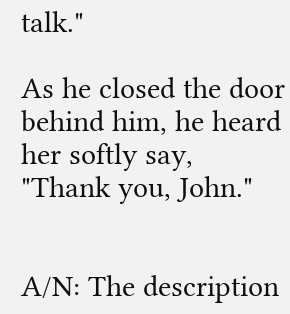talk."

As he closed the door behind him, he heard her softly say, "Thank you, John."


A/N: The description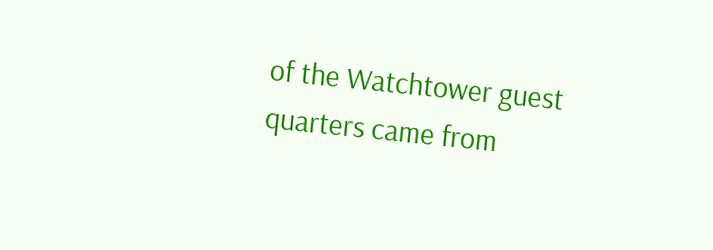of the Watchtower guest quarters came from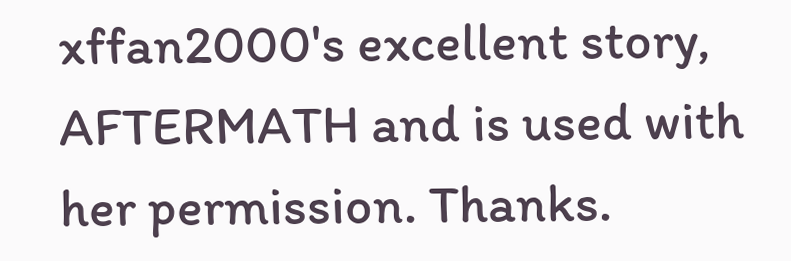xffan2000's excellent story, AFTERMATH and is used with her permission. Thanks.